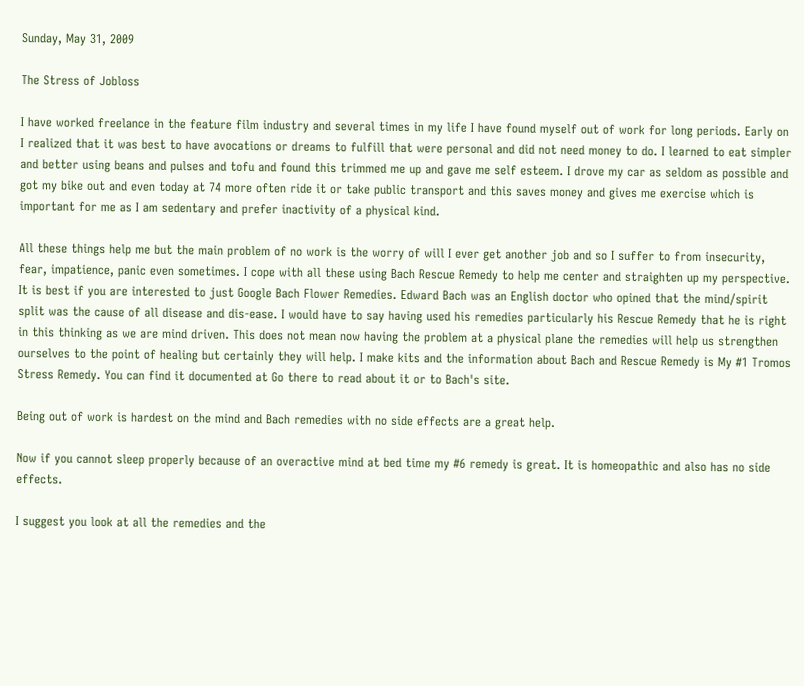Sunday, May 31, 2009

The Stress of Jobloss

I have worked freelance in the feature film industry and several times in my life I have found myself out of work for long periods. Early on I realized that it was best to have avocations or dreams to fulfill that were personal and did not need money to do. I learned to eat simpler and better using beans and pulses and tofu and found this trimmed me up and gave me self esteem. I drove my car as seldom as possible and got my bike out and even today at 74 more often ride it or take public transport and this saves money and gives me exercise which is important for me as I am sedentary and prefer inactivity of a physical kind.

All these things help me but the main problem of no work is the worry of will I ever get another job and so I suffer to from insecurity, fear, impatience, panic even sometimes. I cope with all these using Bach Rescue Remedy to help me center and straighten up my perspective. It is best if you are interested to just Google Bach Flower Remedies. Edward Bach was an English doctor who opined that the mind/spirit split was the cause of all disease and dis-ease. I would have to say having used his remedies particularly his Rescue Remedy that he is right in this thinking as we are mind driven. This does not mean now having the problem at a physical plane the remedies will help us strengthen ourselves to the point of healing but certainly they will help. I make kits and the information about Bach and Rescue Remedy is My #1 Tromos Stress Remedy. You can find it documented at Go there to read about it or to Bach's site.

Being out of work is hardest on the mind and Bach remedies with no side effects are a great help.

Now if you cannot sleep properly because of an overactive mind at bed time my #6 remedy is great. It is homeopathic and also has no side effects.

I suggest you look at all the remedies and the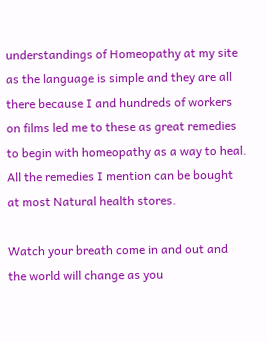understandings of Homeopathy at my site as the language is simple and they are all there because I and hundreds of workers on films led me to these as great remedies to begin with homeopathy as a way to heal. All the remedies I mention can be bought at most Natural health stores.

Watch your breath come in and out and the world will change as you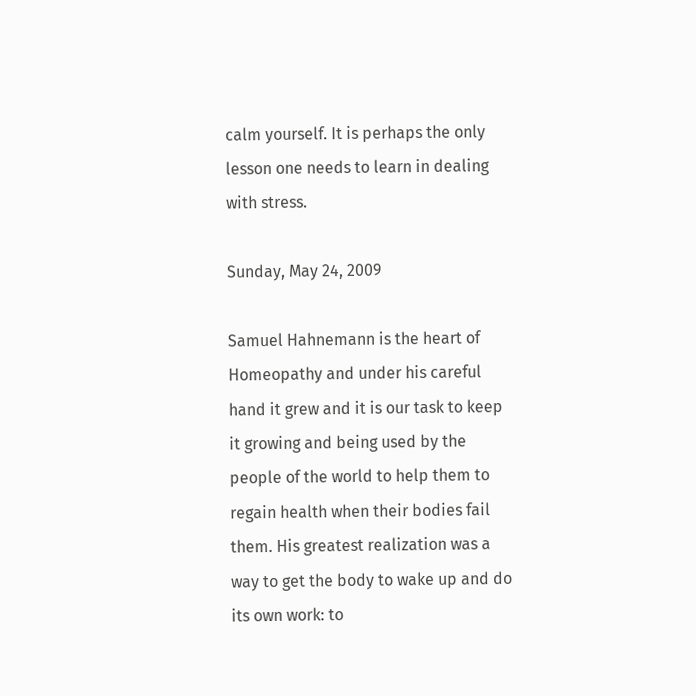calm yourself. It is perhaps the only lesson one needs to learn in dealing with stress.

Sunday, May 24, 2009

Samuel Hahnemann is the heart of Homeopathy and under his careful hand it grew and it is our task to keep it growing and being used by the people of the world to help them to regain health when their bodies fail them. His greatest realization was a way to get the body to wake up and do its own work: to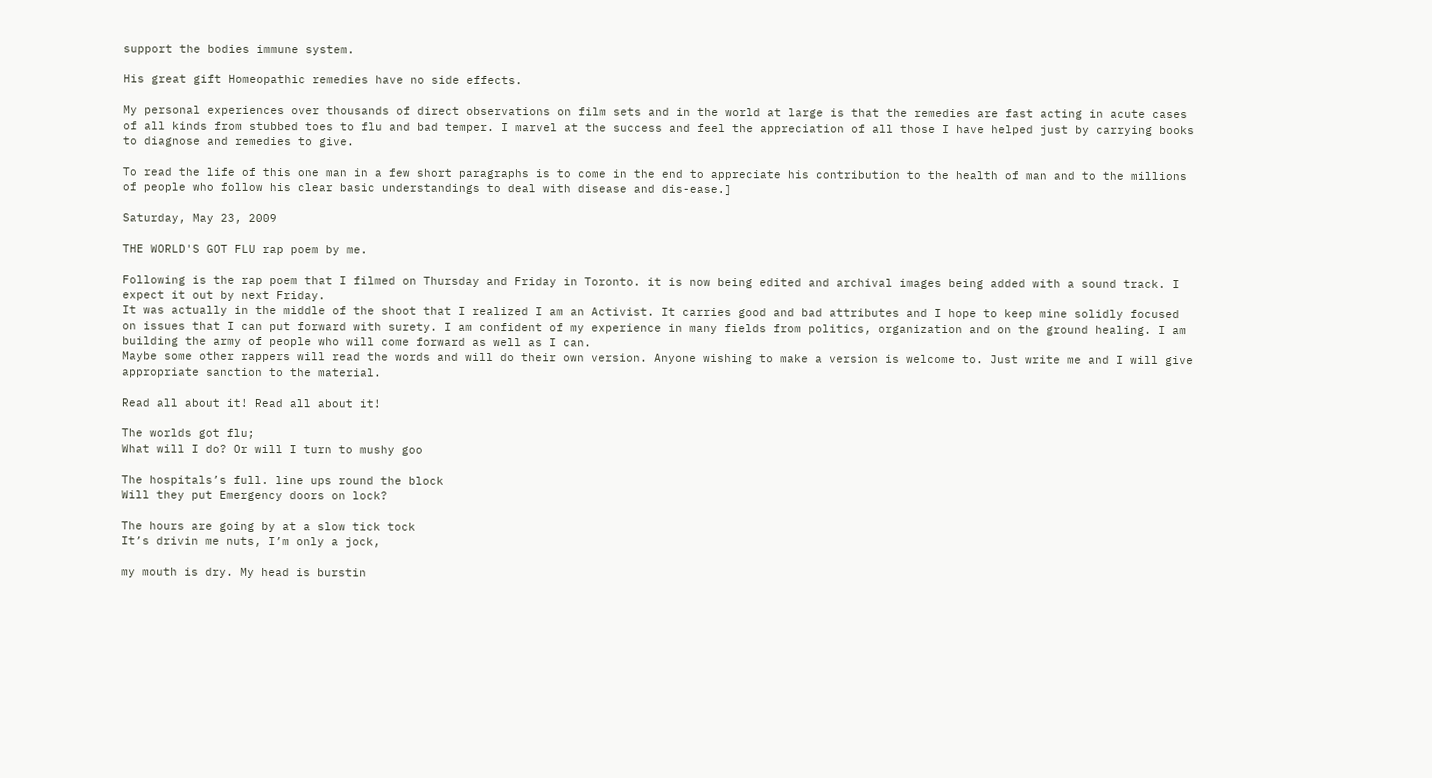support the bodies immune system.

His great gift Homeopathic remedies have no side effects.

My personal experiences over thousands of direct observations on film sets and in the world at large is that the remedies are fast acting in acute cases of all kinds from stubbed toes to flu and bad temper. I marvel at the success and feel the appreciation of all those I have helped just by carrying books to diagnose and remedies to give.

To read the life of this one man in a few short paragraphs is to come in the end to appreciate his contribution to the health of man and to the millions of people who follow his clear basic understandings to deal with disease and dis-ease.]

Saturday, May 23, 2009

THE WORLD'S GOT FLU rap poem by me.

Following is the rap poem that I filmed on Thursday and Friday in Toronto. it is now being edited and archival images being added with a sound track. I expect it out by next Friday.
It was actually in the middle of the shoot that I realized I am an Activist. It carries good and bad attributes and I hope to keep mine solidly focused on issues that I can put forward with surety. I am confident of my experience in many fields from politics, organization and on the ground healing. I am building the army of people who will come forward as well as I can.
Maybe some other rappers will read the words and will do their own version. Anyone wishing to make a version is welcome to. Just write me and I will give appropriate sanction to the material.

Read all about it! Read all about it!

The worlds got flu;
What will I do? Or will I turn to mushy goo

The hospitals’s full. line ups round the block
Will they put Emergency doors on lock?

The hours are going by at a slow tick tock
It’s drivin me nuts, I’m only a jock,

my mouth is dry. My head is burstin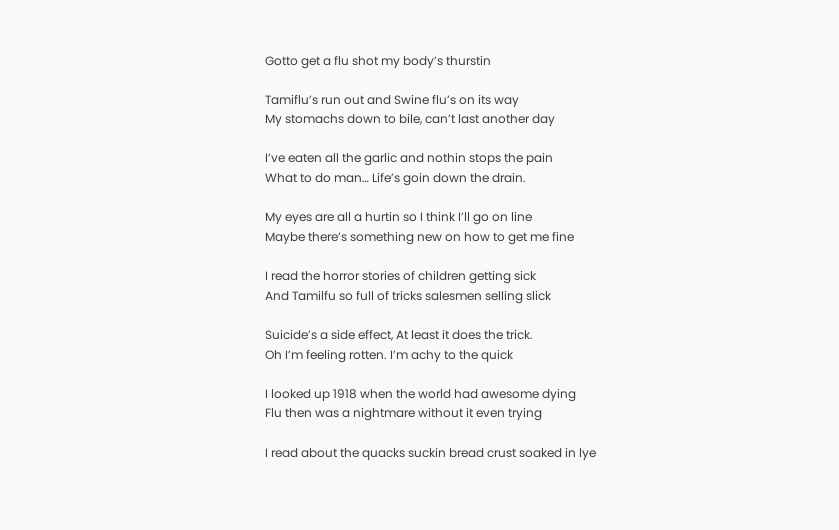Gotto get a flu shot my body’s thurstin

Tamiflu’s run out and Swine flu’s on its way
My stomachs down to bile, can’t last another day

I’ve eaten all the garlic and nothin stops the pain
What to do man… Life’s goin down the drain.

My eyes are all a hurtin so I think I’ll go on line
Maybe there’s something new on how to get me fine

I read the horror stories of children getting sick
And Tamilfu so full of tricks salesmen selling slick

Suicide’s a side effect, At least it does the trick.
Oh I’m feeling rotten. I’m achy to the quick

I looked up 1918 when the world had awesome dying
Flu then was a nightmare without it even trying

I read about the quacks suckin bread crust soaked in lye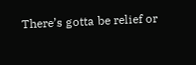There’s gotta be relief or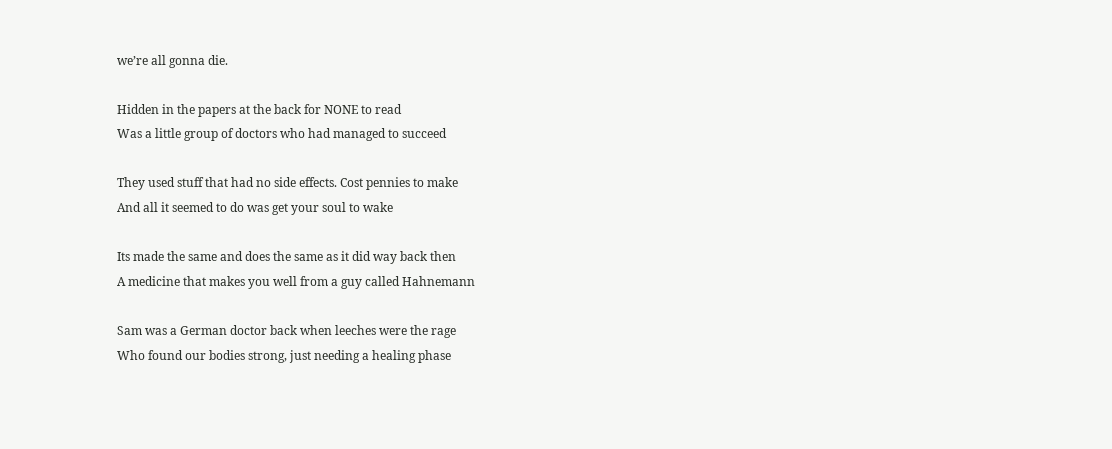we’re all gonna die.

Hidden in the papers at the back for NONE to read
Was a little group of doctors who had managed to succeed

They used stuff that had no side effects. Cost pennies to make
And all it seemed to do was get your soul to wake

Its made the same and does the same as it did way back then
A medicine that makes you well from a guy called Hahnemann

Sam was a German doctor back when leeches were the rage
Who found our bodies strong, just needing a healing phase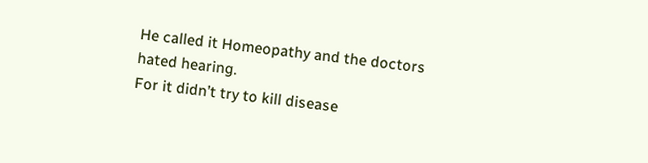He called it Homeopathy and the doctors hated hearing.
For it didn’t try to kill disease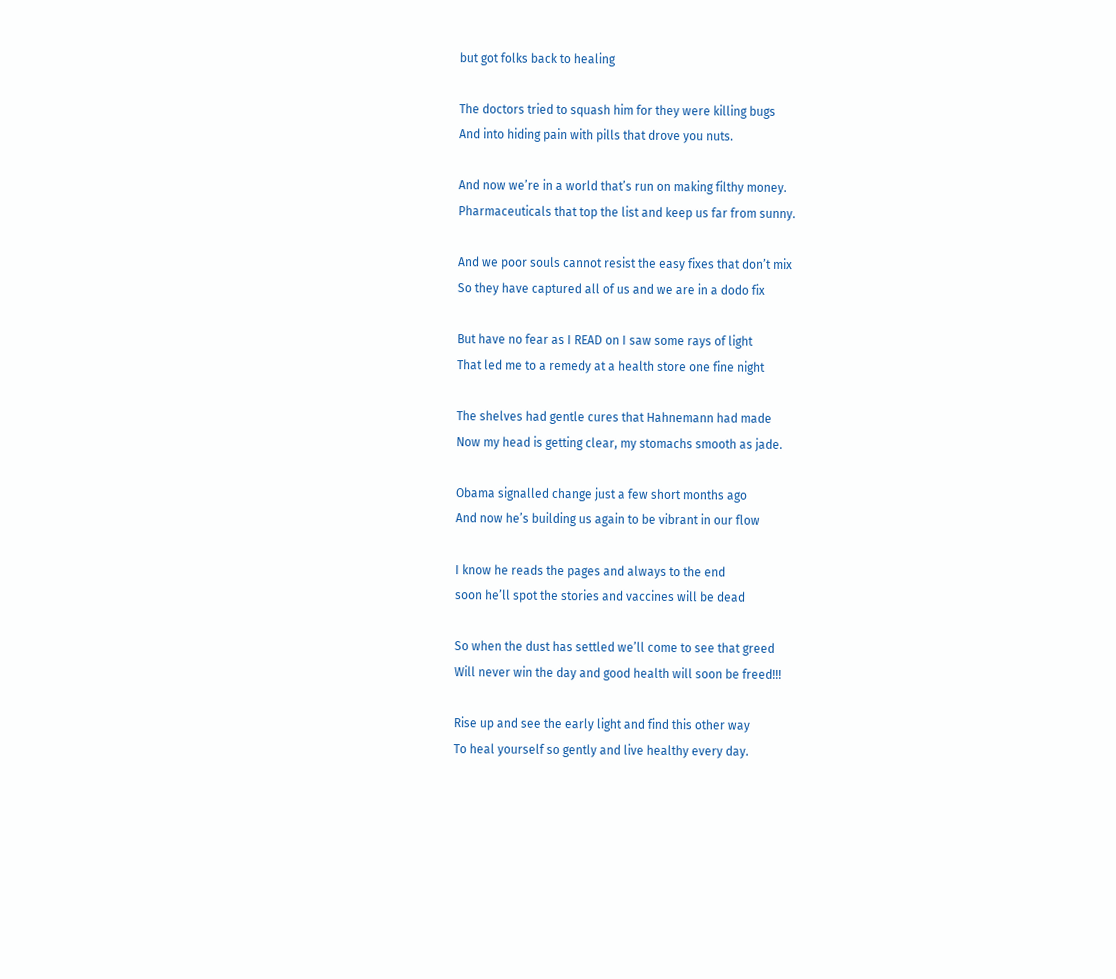but got folks back to healing

The doctors tried to squash him for they were killing bugs
And into hiding pain with pills that drove you nuts.

And now we’re in a world that’s run on making filthy money.
Pharmaceuticals that top the list and keep us far from sunny.

And we poor souls cannot resist the easy fixes that don’t mix
So they have captured all of us and we are in a dodo fix

But have no fear as I READ on I saw some rays of light
That led me to a remedy at a health store one fine night

The shelves had gentle cures that Hahnemann had made
Now my head is getting clear, my stomachs smooth as jade.

Obama signalled change just a few short months ago
And now he’s building us again to be vibrant in our flow

I know he reads the pages and always to the end
soon he’ll spot the stories and vaccines will be dead

So when the dust has settled we’ll come to see that greed
Will never win the day and good health will soon be freed!!!

Rise up and see the early light and find this other way
To heal yourself so gently and live healthy every day.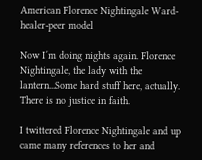American Florence Nightingale Ward-healer-peer model

Now I´m doing nights again. Florence Nightingale, the lady with the lantern...Some hard stuff here, actually. There is no justice in faith.

I twittered Florence Nightingale and up came many references to her and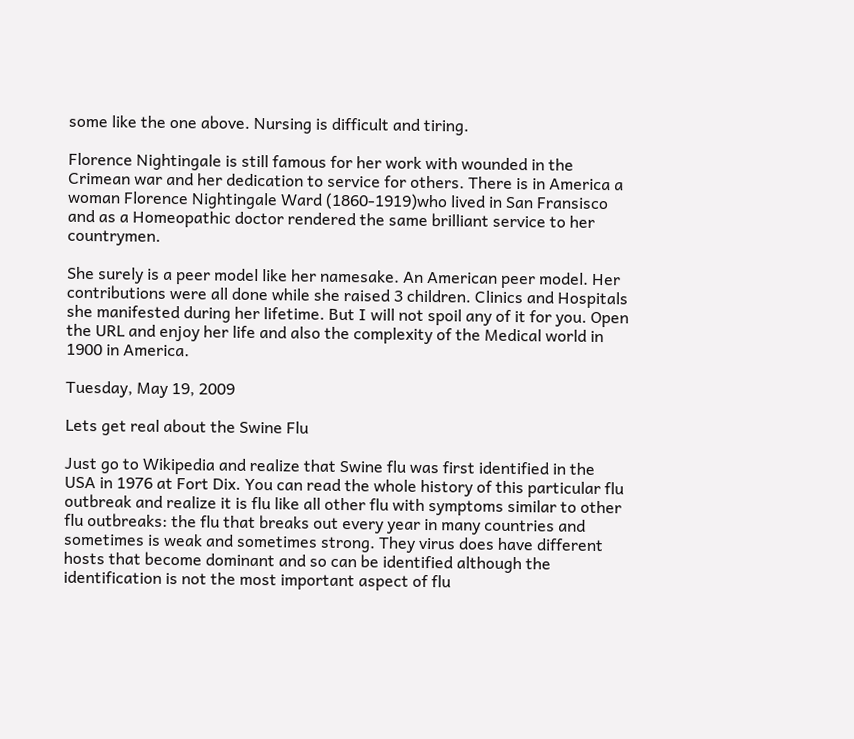some like the one above. Nursing is difficult and tiring.

Florence Nightingale is still famous for her work with wounded in the Crimean war and her dedication to service for others. There is in America a woman Florence Nightingale Ward (1860-1919)who lived in San Fransisco and as a Homeopathic doctor rendered the same brilliant service to her countrymen.

She surely is a peer model like her namesake. An American peer model. Her contributions were all done while she raised 3 children. Clinics and Hospitals she manifested during her lifetime. But I will not spoil any of it for you. Open the URL and enjoy her life and also the complexity of the Medical world in 1900 in America.

Tuesday, May 19, 2009

Lets get real about the Swine Flu

Just go to Wikipedia and realize that Swine flu was first identified in the USA in 1976 at Fort Dix. You can read the whole history of this particular flu outbreak and realize it is flu like all other flu with symptoms similar to other flu outbreaks: the flu that breaks out every year in many countries and sometimes is weak and sometimes strong. They virus does have different hosts that become dominant and so can be identified although the identification is not the most important aspect of flu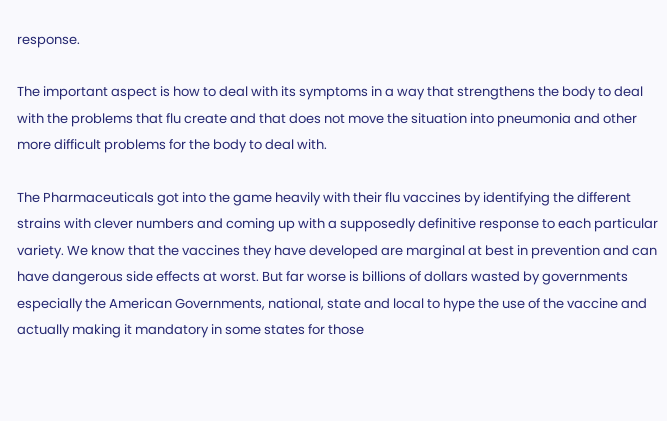response.

The important aspect is how to deal with its symptoms in a way that strengthens the body to deal with the problems that flu create and that does not move the situation into pneumonia and other more difficult problems for the body to deal with.

The Pharmaceuticals got into the game heavily with their flu vaccines by identifying the different strains with clever numbers and coming up with a supposedly definitive response to each particular variety. We know that the vaccines they have developed are marginal at best in prevention and can have dangerous side effects at worst. But far worse is billions of dollars wasted by governments especially the American Governments, national, state and local to hype the use of the vaccine and actually making it mandatory in some states for those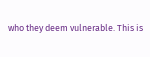who they deem vulnerable. This is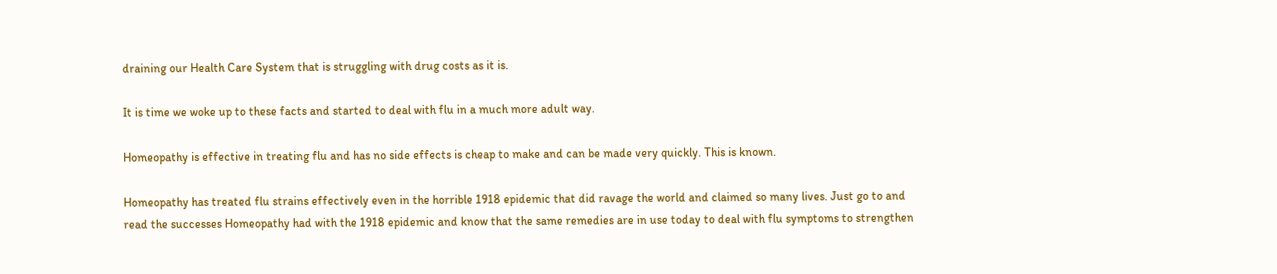draining our Health Care System that is struggling with drug costs as it is.

It is time we woke up to these facts and started to deal with flu in a much more adult way.

Homeopathy is effective in treating flu and has no side effects is cheap to make and can be made very quickly. This is known.

Homeopathy has treated flu strains effectively even in the horrible 1918 epidemic that did ravage the world and claimed so many lives. Just go to and read the successes Homeopathy had with the 1918 epidemic and know that the same remedies are in use today to deal with flu symptoms to strengthen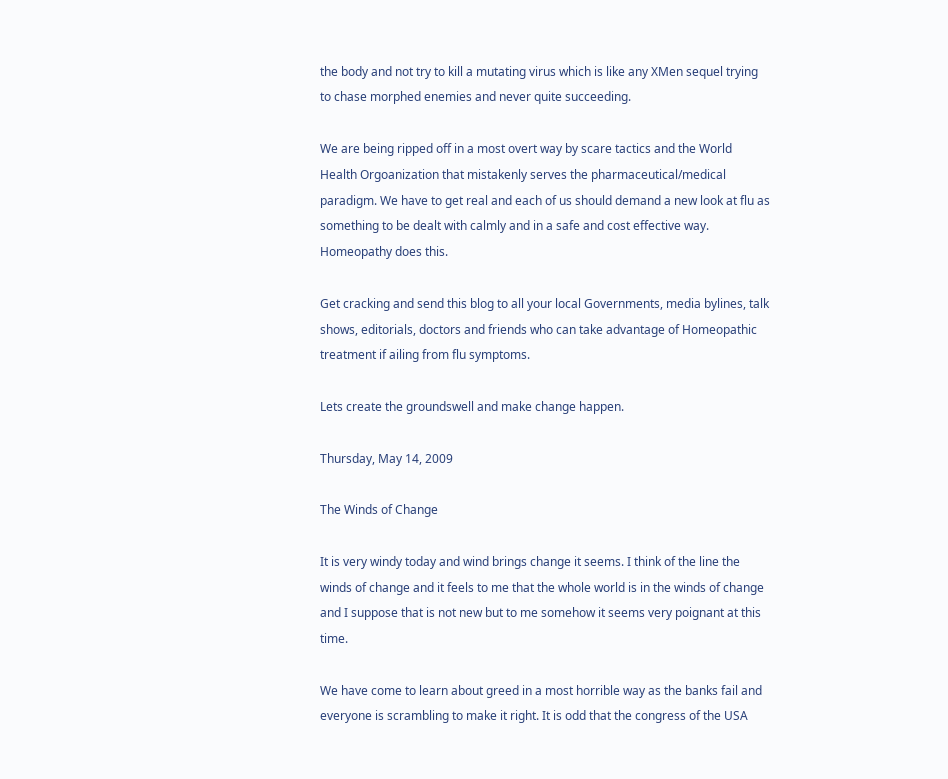the body and not try to kill a mutating virus which is like any XMen sequel trying to chase morphed enemies and never quite succeeding.

We are being ripped off in a most overt way by scare tactics and the World Health Orgoanization that mistakenly serves the pharmaceutical/medical paradigm. We have to get real and each of us should demand a new look at flu as something to be dealt with calmly and in a safe and cost effective way. Homeopathy does this.

Get cracking and send this blog to all your local Governments, media bylines, talk shows, editorials, doctors and friends who can take advantage of Homeopathic treatment if ailing from flu symptoms.

Lets create the groundswell and make change happen.

Thursday, May 14, 2009

The Winds of Change

It is very windy today and wind brings change it seems. I think of the line the winds of change and it feels to me that the whole world is in the winds of change and I suppose that is not new but to me somehow it seems very poignant at this time.

We have come to learn about greed in a most horrible way as the banks fail and everyone is scrambling to make it right. It is odd that the congress of the USA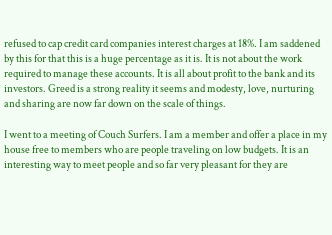refused to cap credit card companies interest charges at 18%. I am saddened by this for that this is a huge percentage as it is. It is not about the work required to manage these accounts. It is all about profit to the bank and its investors. Greed is a strong reality it seems and modesty, love, nurturing and sharing are now far down on the scale of things.

I went to a meeting of Couch Surfers. I am a member and offer a place in my house free to members who are people traveling on low budgets. It is an interesting way to meet people and so far very pleasant for they are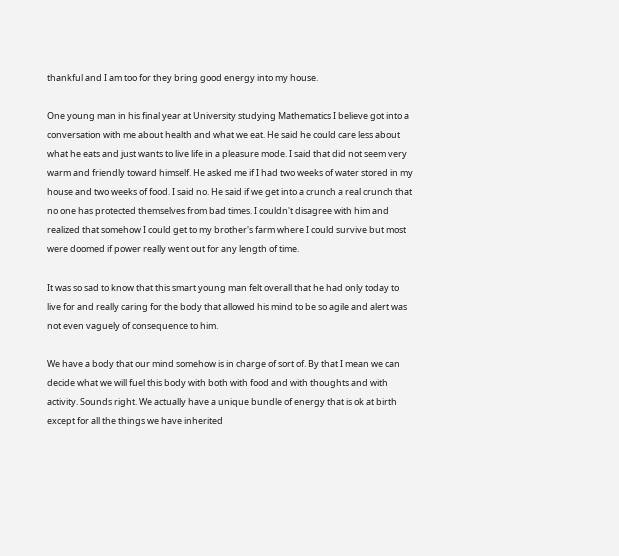thankful and I am too for they bring good energy into my house.

One young man in his final year at University studying Mathematics I believe got into a conversation with me about health and what we eat. He said he could care less about what he eats and just wants to live life in a pleasure mode. I said that did not seem very warm and friendly toward himself. He asked me if I had two weeks of water stored in my house and two weeks of food. I said no. He said if we get into a crunch a real crunch that no one has protected themselves from bad times. I couldn't disagree with him and realized that somehow I could get to my brother's farm where I could survive but most were doomed if power really went out for any length of time.

It was so sad to know that this smart young man felt overall that he had only today to live for and really caring for the body that allowed his mind to be so agile and alert was not even vaguely of consequence to him.

We have a body that our mind somehow is in charge of sort of. By that I mean we can decide what we will fuel this body with both with food and with thoughts and with activity. Sounds right. We actually have a unique bundle of energy that is ok at birth except for all the things we have inherited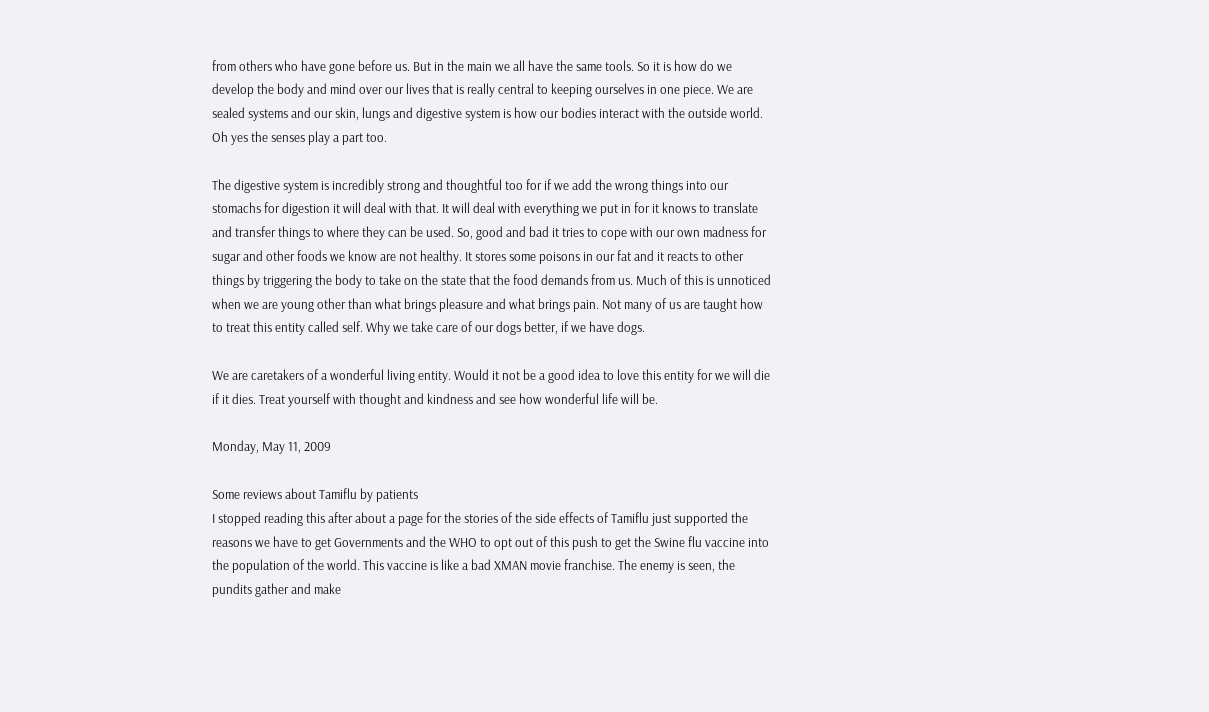from others who have gone before us. But in the main we all have the same tools. So it is how do we develop the body and mind over our lives that is really central to keeping ourselves in one piece. We are sealed systems and our skin, lungs and digestive system is how our bodies interact with the outside world. Oh yes the senses play a part too.

The digestive system is incredibly strong and thoughtful too for if we add the wrong things into our stomachs for digestion it will deal with that. It will deal with everything we put in for it knows to translate and transfer things to where they can be used. So, good and bad it tries to cope with our own madness for sugar and other foods we know are not healthy. It stores some poisons in our fat and it reacts to other things by triggering the body to take on the state that the food demands from us. Much of this is unnoticed when we are young other than what brings pleasure and what brings pain. Not many of us are taught how to treat this entity called self. Why we take care of our dogs better, if we have dogs.

We are caretakers of a wonderful living entity. Would it not be a good idea to love this entity for we will die if it dies. Treat yourself with thought and kindness and see how wonderful life will be.

Monday, May 11, 2009

Some reviews about Tamiflu by patients
I stopped reading this after about a page for the stories of the side effects of Tamiflu just supported the reasons we have to get Governments and the WHO to opt out of this push to get the Swine flu vaccine into the population of the world. This vaccine is like a bad XMAN movie franchise. The enemy is seen, the pundits gather and make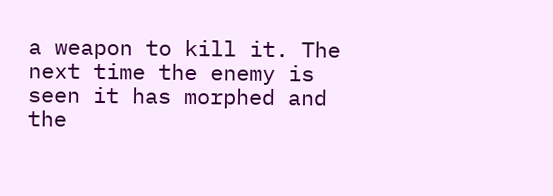a weapon to kill it. The next time the enemy is seen it has morphed and the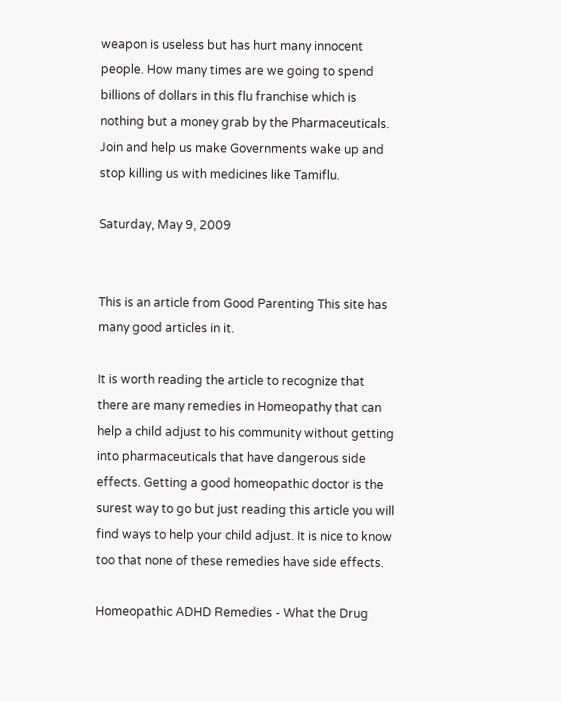weapon is useless but has hurt many innocent people. How many times are we going to spend billions of dollars in this flu franchise which is nothing but a money grab by the Pharmaceuticals. Join and help us make Governments wake up and stop killing us with medicines like Tamiflu.

Saturday, May 9, 2009


This is an article from Good Parenting This site has many good articles in it.

It is worth reading the article to recognize that there are many remedies in Homeopathy that can help a child adjust to his community without getting into pharmaceuticals that have dangerous side effects. Getting a good homeopathic doctor is the surest way to go but just reading this article you will find ways to help your child adjust. It is nice to know too that none of these remedies have side effects.

Homeopathic ADHD Remedies - What the Drug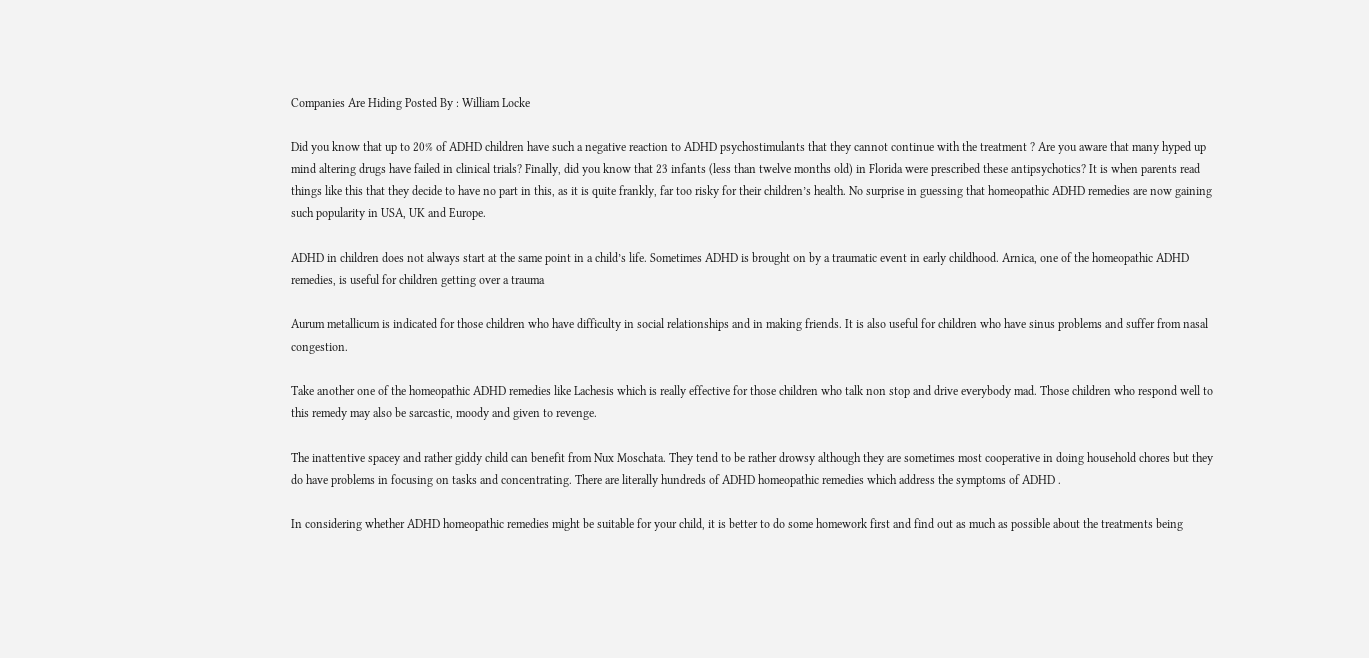Companies Are Hiding Posted By : William Locke

Did you know that up to 20% of ADHD children have such a negative reaction to ADHD psychostimulants that they cannot continue with the treatment ? Are you aware that many hyped up mind altering drugs have failed in clinical trials? Finally, did you know that 23 infants (less than twelve months old) in Florida were prescribed these antipsychotics? It is when parents read things like this that they decide to have no part in this, as it is quite frankly, far too risky for their children’s health. No surprise in guessing that homeopathic ADHD remedies are now gaining such popularity in USA, UK and Europe.

ADHD in children does not always start at the same point in a child’s life. Sometimes ADHD is brought on by a traumatic event in early childhood. Arnica, one of the homeopathic ADHD remedies, is useful for children getting over a trauma

Aurum metallicum is indicated for those children who have difficulty in social relationships and in making friends. It is also useful for children who have sinus problems and suffer from nasal congestion.

Take another one of the homeopathic ADHD remedies like Lachesis which is really effective for those children who talk non stop and drive everybody mad. Those children who respond well to this remedy may also be sarcastic, moody and given to revenge.

The inattentive spacey and rather giddy child can benefit from Nux Moschata. They tend to be rather drowsy although they are sometimes most cooperative in doing household chores but they do have problems in focusing on tasks and concentrating. There are literally hundreds of ADHD homeopathic remedies which address the symptoms of ADHD .

In considering whether ADHD homeopathic remedies might be suitable for your child, it is better to do some homework first and find out as much as possible about the treatments being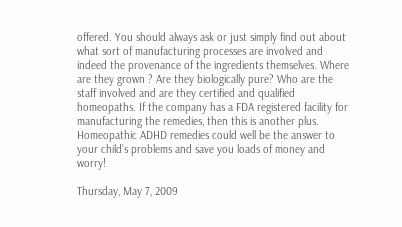offered. You should always ask or just simply find out about what sort of manufacturing processes are involved and indeed the provenance of the ingredients themselves. Where are they grown ? Are they biologically pure? Who are the staff involved and are they certified and qualified homeopaths. If the company has a FDA registered facility for manufacturing the remedies, then this is another plus. Homeopathic ADHD remedies could well be the answer to your child’s problems and save you loads of money and worry!

Thursday, May 7, 2009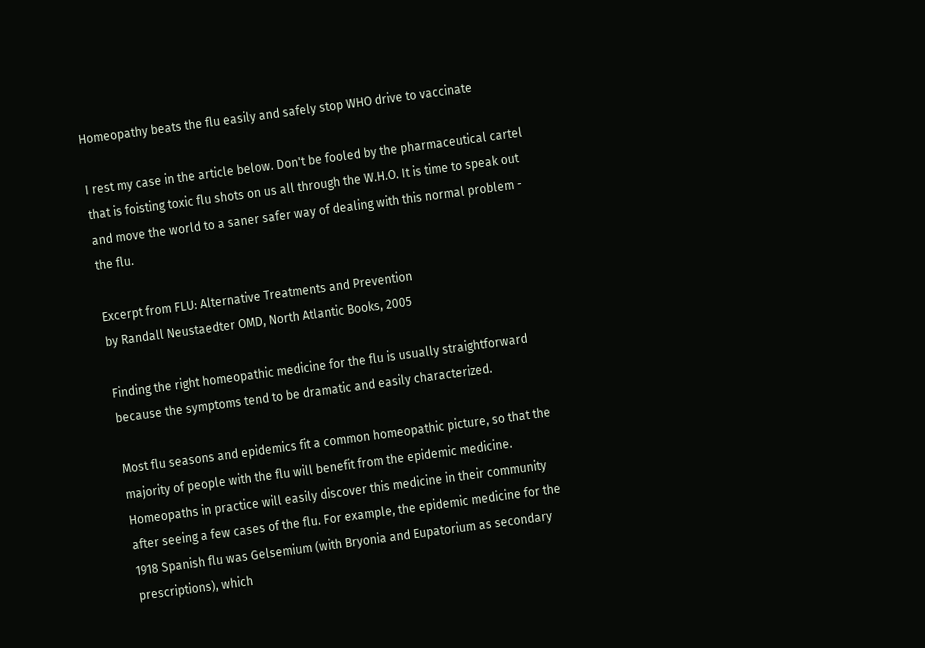Homeopathy beats the flu easily and safely stop WHO drive to vaccinate

I rest my case in the article below. Don't be fooled by the pharmaceutical cartel that is foisting toxic flu shots on us all through the W.H.O. It is time to speak out and move the world to a saner safer way of dealing with this normal problem - the flu.

Excerpt from FLU: Alternative Treatments and Prevention
by Randall Neustaedter OMD, North Atlantic Books, 2005

Finding the right homeopathic medicine for the flu is usually straightforward because the symptoms tend to be dramatic and easily characterized.

Most flu seasons and epidemics fit a common homeopathic picture, so that the majority of people with the flu will benefit from the epidemic medicine. Homeopaths in practice will easily discover this medicine in their community after seeing a few cases of the flu. For example, the epidemic medicine for the 1918 Spanish flu was Gelsemium (with Bryonia and Eupatorium as secondary prescriptions), which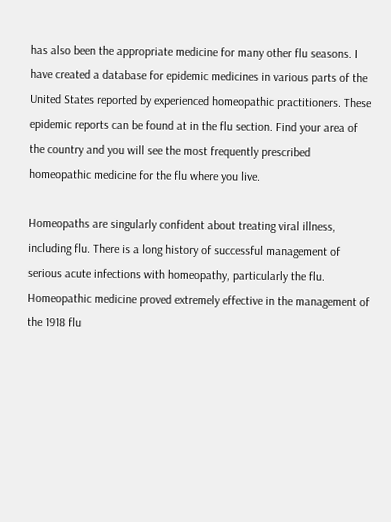has also been the appropriate medicine for many other flu seasons. I have created a database for epidemic medicines in various parts of the United States reported by experienced homeopathic practitioners. These epidemic reports can be found at in the flu section. Find your area of the country and you will see the most frequently prescribed homeopathic medicine for the flu where you live.

Homeopaths are singularly confident about treating viral illness, including flu. There is a long history of successful management of serious acute infections with homeopathy, particularly the flu. Homeopathic medicine proved extremely effective in the management of the 1918 flu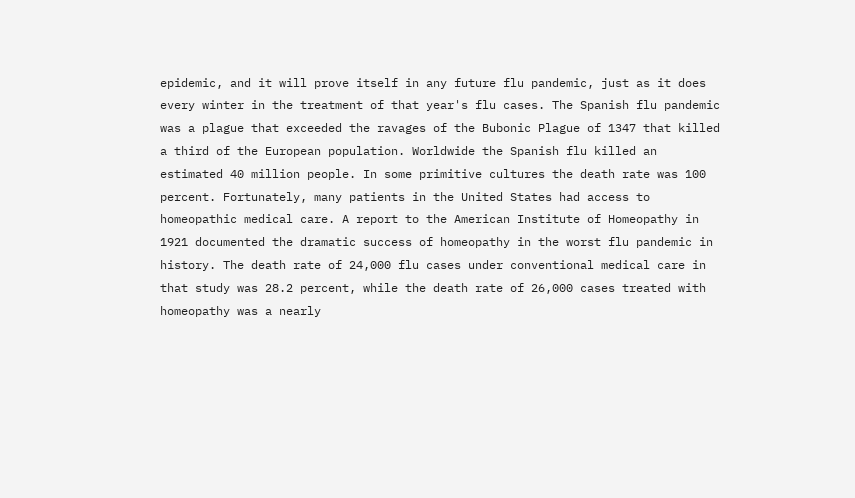epidemic, and it will prove itself in any future flu pandemic, just as it does every winter in the treatment of that year's flu cases. The Spanish flu pandemic was a plague that exceeded the ravages of the Bubonic Plague of 1347 that killed a third of the European population. Worldwide the Spanish flu killed an estimated 40 million people. In some primitive cultures the death rate was 100 percent. Fortunately, many patients in the United States had access to homeopathic medical care. A report to the American Institute of Homeopathy in 1921 documented the dramatic success of homeopathy in the worst flu pandemic in history. The death rate of 24,000 flu cases under conventional medical care in that study was 28.2 percent, while the death rate of 26,000 cases treated with homeopathy was a nearly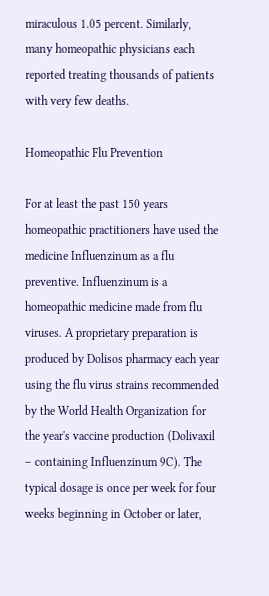miraculous 1.05 percent. Similarly, many homeopathic physicians each reported treating thousands of patients with very few deaths.

Homeopathic Flu Prevention

For at least the past 150 years homeopathic practitioners have used the medicine Influenzinum as a flu preventive. Influenzinum is a homeopathic medicine made from flu viruses. A proprietary preparation is produced by Dolisos pharmacy each year using the flu virus strains recommended by the World Health Organization for the year's vaccine production (Dolivaxil – containing Influenzinum 9C). The typical dosage is once per week for four weeks beginning in October or later,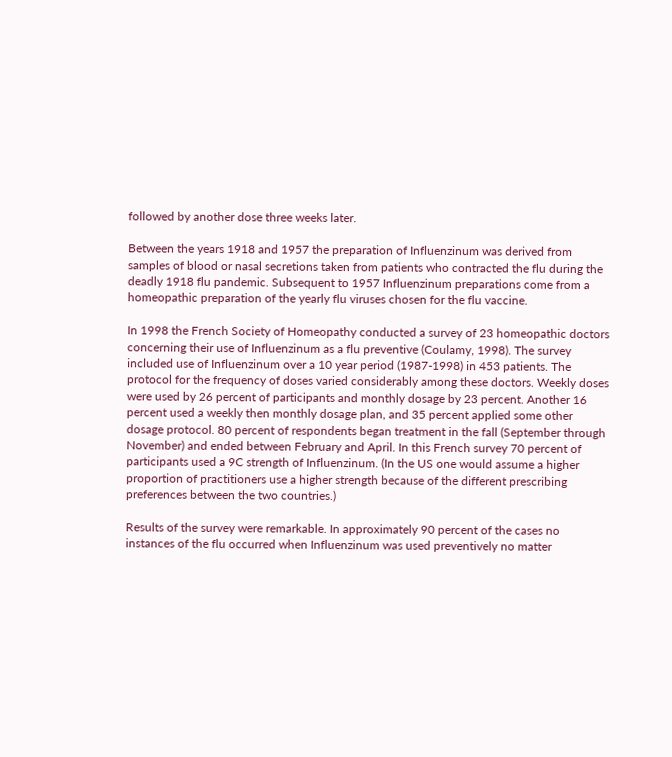followed by another dose three weeks later.

Between the years 1918 and 1957 the preparation of Influenzinum was derived from samples of blood or nasal secretions taken from patients who contracted the flu during the deadly 1918 flu pandemic. Subsequent to 1957 Influenzinum preparations come from a homeopathic preparation of the yearly flu viruses chosen for the flu vaccine.

In 1998 the French Society of Homeopathy conducted a survey of 23 homeopathic doctors concerning their use of Influenzinum as a flu preventive (Coulamy, 1998). The survey included use of Influenzinum over a 10 year period (1987-1998) in 453 patients. The protocol for the frequency of doses varied considerably among these doctors. Weekly doses were used by 26 percent of participants and monthly dosage by 23 percent. Another 16 percent used a weekly then monthly dosage plan, and 35 percent applied some other dosage protocol. 80 percent of respondents began treatment in the fall (September through November) and ended between February and April. In this French survey 70 percent of participants used a 9C strength of Influenzinum. (In the US one would assume a higher proportion of practitioners use a higher strength because of the different prescribing preferences between the two countries.)

Results of the survey were remarkable. In approximately 90 percent of the cases no instances of the flu occurred when Influenzinum was used preventively no matter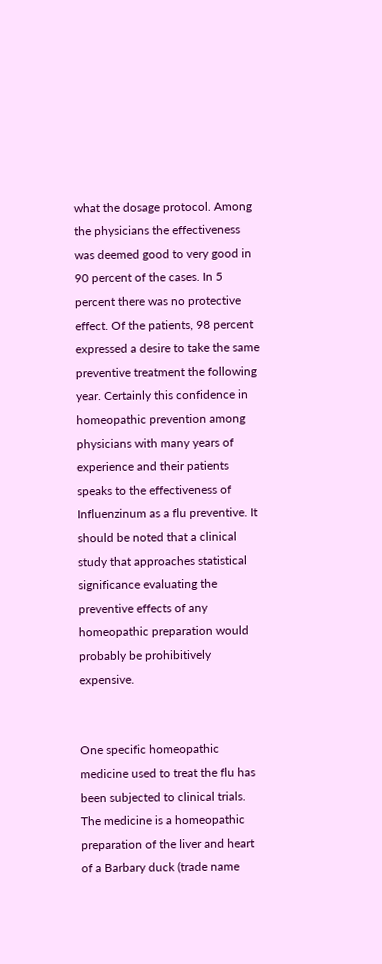what the dosage protocol. Among the physicians the effectiveness was deemed good to very good in 90 percent of the cases. In 5 percent there was no protective effect. Of the patients, 98 percent expressed a desire to take the same preventive treatment the following year. Certainly this confidence in homeopathic prevention among physicians with many years of experience and their patients speaks to the effectiveness of Influenzinum as a flu preventive. It should be noted that a clinical study that approaches statistical significance evaluating the preventive effects of any homeopathic preparation would probably be prohibitively expensive.


One specific homeopathic medicine used to treat the flu has been subjected to clinical trials. The medicine is a homeopathic preparation of the liver and heart of a Barbary duck (trade name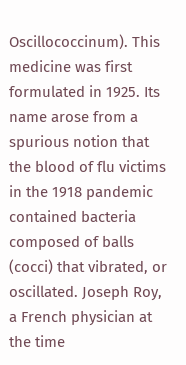Oscillococcinum). This medicine was first formulated in 1925. Its name arose from a spurious notion that the blood of flu victims in the 1918 pandemic contained bacteria composed of balls (cocci) that vibrated, or oscillated. Joseph Roy, a French physician at the time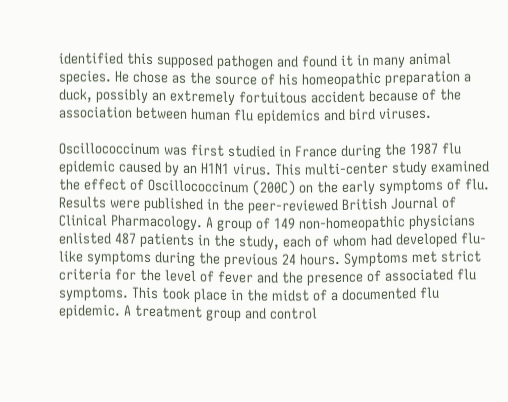identified this supposed pathogen and found it in many animal species. He chose as the source of his homeopathic preparation a duck, possibly an extremely fortuitous accident because of the association between human flu epidemics and bird viruses.

Oscillococcinum was first studied in France during the 1987 flu epidemic caused by an H1N1 virus. This multi-center study examined the effect of Oscillococcinum (200C) on the early symptoms of flu. Results were published in the peer-reviewed British Journal of Clinical Pharmacology. A group of 149 non-homeopathic physicians enlisted 487 patients in the study, each of whom had developed flu-like symptoms during the previous 24 hours. Symptoms met strict criteria for the level of fever and the presence of associated flu symptoms. This took place in the midst of a documented flu epidemic. A treatment group and control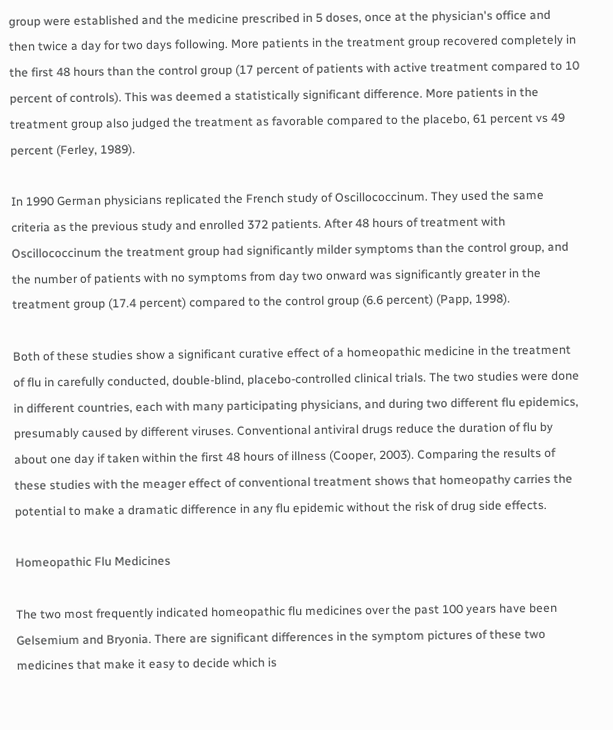group were established and the medicine prescribed in 5 doses, once at the physician's office and then twice a day for two days following. More patients in the treatment group recovered completely in the first 48 hours than the control group (17 percent of patients with active treatment compared to 10 percent of controls). This was deemed a statistically significant difference. More patients in the treatment group also judged the treatment as favorable compared to the placebo, 61 percent vs 49 percent (Ferley, 1989).

In 1990 German physicians replicated the French study of Oscillococcinum. They used the same criteria as the previous study and enrolled 372 patients. After 48 hours of treatment with Oscillococcinum the treatment group had significantly milder symptoms than the control group, and the number of patients with no symptoms from day two onward was significantly greater in the treatment group (17.4 percent) compared to the control group (6.6 percent) (Papp, 1998).

Both of these studies show a significant curative effect of a homeopathic medicine in the treatment of flu in carefully conducted, double-blind, placebo-controlled clinical trials. The two studies were done in different countries, each with many participating physicians, and during two different flu epidemics, presumably caused by different viruses. Conventional antiviral drugs reduce the duration of flu by about one day if taken within the first 48 hours of illness (Cooper, 2003). Comparing the results of these studies with the meager effect of conventional treatment shows that homeopathy carries the potential to make a dramatic difference in any flu epidemic without the risk of drug side effects.

Homeopathic Flu Medicines

The two most frequently indicated homeopathic flu medicines over the past 100 years have been Gelsemium and Bryonia. There are significant differences in the symptom pictures of these two medicines that make it easy to decide which is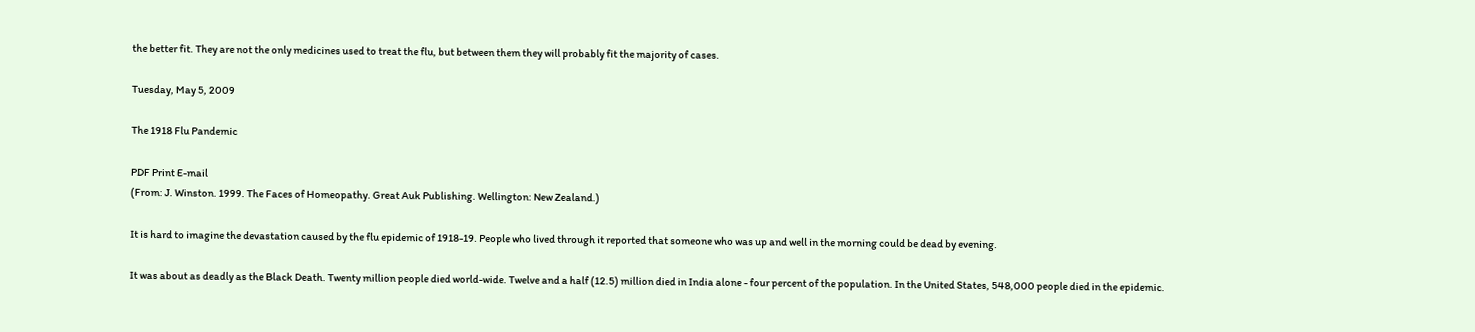the better fit. They are not the only medicines used to treat the flu, but between them they will probably fit the majority of cases.

Tuesday, May 5, 2009

The 1918 Flu Pandemic

PDF Print E-mail
(From: J. Winston. 1999. The Faces of Homeopathy. Great Auk Publishing. Wellington: New Zealand.)

It is hard to imagine the devastation caused by the flu epidemic of 1918-19. People who lived through it reported that someone who was up and well in the morning could be dead by evening.

It was about as deadly as the Black Death. Twenty million people died world-wide. Twelve and a half (12.5) million died in India alone - four percent of the population. In the United States, 548,000 people died in the epidemic.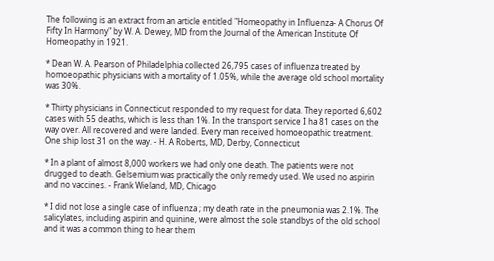The following is an extract from an article entitled "Homeopathy in Influenza- A Chorus Of Fifty In Harmony" by W. A. Dewey, MD from the Journal of the American Institute Of Homeopathy in 1921.

* Dean W. A. Pearson of Philadelphia collected 26,795 cases of influenza treated by homoeopathic physicians with a mortality of 1.05%, while the average old school mortality was 30%.

* Thirty physicians in Connecticut responded to my request for data. They reported 6,602 cases with 55 deaths, which is less than 1%. In the transport service I ha 81 cases on the way over. All recovered and were landed. Every man received homoeopathic treatment. One ship lost 31 on the way. - H. A Roberts, MD, Derby, Connecticut

* In a plant of almost 8,000 workers we had only one death. The patients were not drugged to death. Gelsemium was practically the only remedy used. We used no aspirin and no vaccines. - Frank Wieland, MD, Chicago

* I did not lose a single case of influenza ; my death rate in the pneumonia was 2.1%. The salicylates, including aspirin and quinine, were almost the sole standbys of the old school and it was a common thing to hear them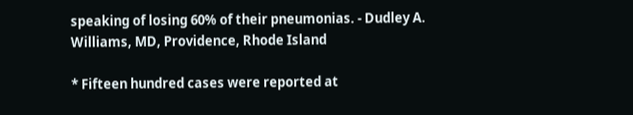speaking of losing 60% of their pneumonias. - Dudley A. Williams, MD, Providence, Rhode Island

* Fifteen hundred cases were reported at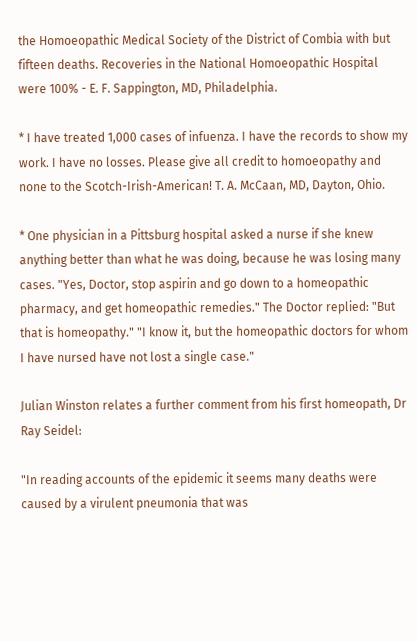the Homoeopathic Medical Society of the District of Combia with but fifteen deaths. Recoveries in the National Homoeopathic Hospital were 100% - E. F. Sappington, MD, Philadelphia.

* I have treated 1,000 cases of infuenza. I have the records to show my work. I have no losses. Please give all credit to homoeopathy and none to the Scotch-Irish-American! T. A. McCaan, MD, Dayton, Ohio.

* One physician in a Pittsburg hospital asked a nurse if she knew anything better than what he was doing, because he was losing many cases. "Yes, Doctor, stop aspirin and go down to a homeopathic pharmacy, and get homeopathic remedies." The Doctor replied: "But that is homeopathy." "I know it, but the homeopathic doctors for whom I have nursed have not lost a single case."

Julian Winston relates a further comment from his first homeopath, Dr Ray Seidel:

"In reading accounts of the epidemic it seems many deaths were caused by a virulent pneumonia that was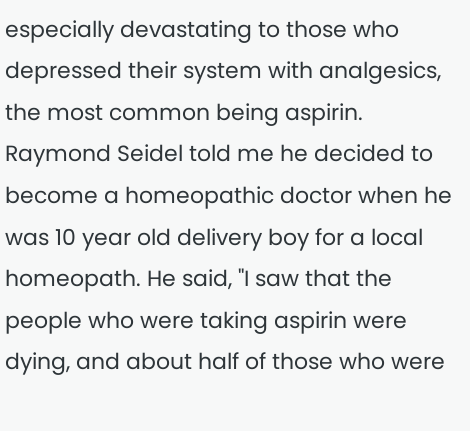especially devastating to those who depressed their system with analgesics, the most common being aspirin. Raymond Seidel told me he decided to become a homeopathic doctor when he was 10 year old delivery boy for a local homeopath. He said, "I saw that the people who were taking aspirin were dying, and about half of those who were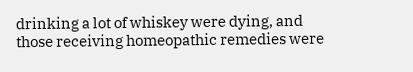drinking a lot of whiskey were dying, and those receiving homeopathic remedies were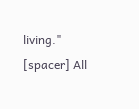living."
[spacer] All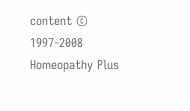content © 1997-2008 Homeopathy Plus